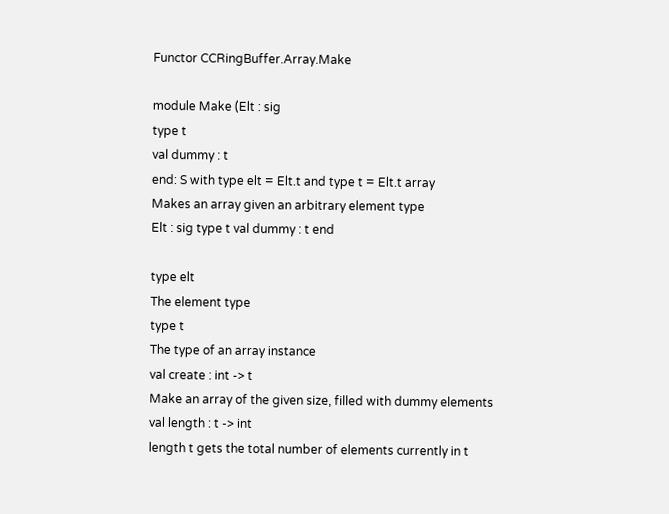Functor CCRingBuffer.Array.Make

module Make (Elt : sig
type t
val dummy : t
end: S with type elt = Elt.t and type t = Elt.t array
Makes an array given an arbitrary element type
Elt : sig type t val dummy : t end

type elt
The element type
type t
The type of an array instance
val create : int -> t
Make an array of the given size, filled with dummy elements
val length : t -> int
length t gets the total number of elements currently in t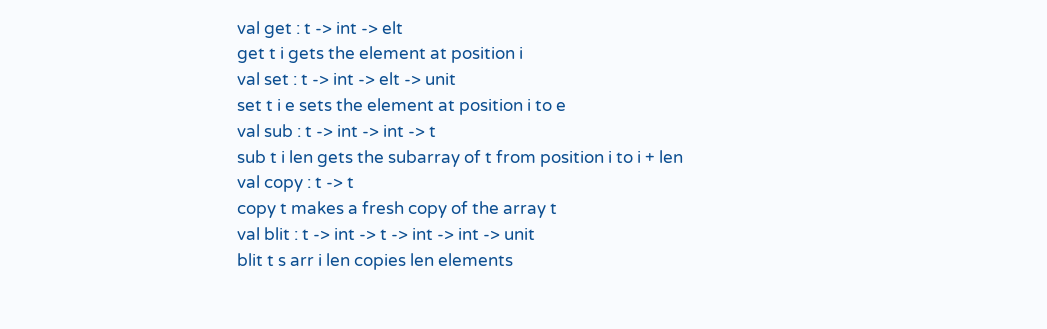val get : t -> int -> elt
get t i gets the element at position i
val set : t -> int -> elt -> unit
set t i e sets the element at position i to e
val sub : t -> int -> int -> t
sub t i len gets the subarray of t from position i to i + len
val copy : t -> t
copy t makes a fresh copy of the array t
val blit : t -> int -> t -> int -> int -> unit
blit t s arr i len copies len elements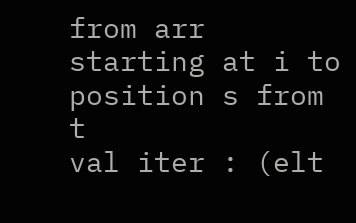from arr starting at i to position s from t
val iter : (elt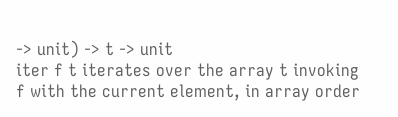-> unit) -> t -> unit
iter f t iterates over the array t invoking f with the current element, in array order